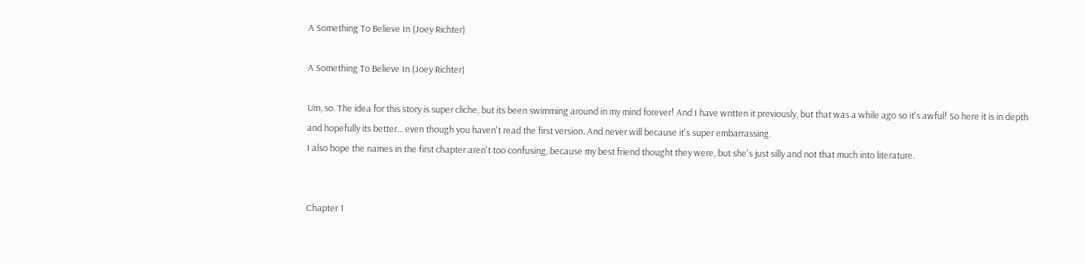A Something To Believe In (Joey Richter)

A Something To Believe In (Joey Richter)

Um, so. The idea for this story is super cliche, but its been swimming around in my mind forever! And I have written it previously, but that was a while ago so it's awful! So here it is in depth and hopefully its better... even though you haven't read the first version. And never will because it's super embarrassing.
I also hope the names in the first chapter aren't too confusing, because my best friend thought they were, but she's just silly and not that much into literature.


Chapter 1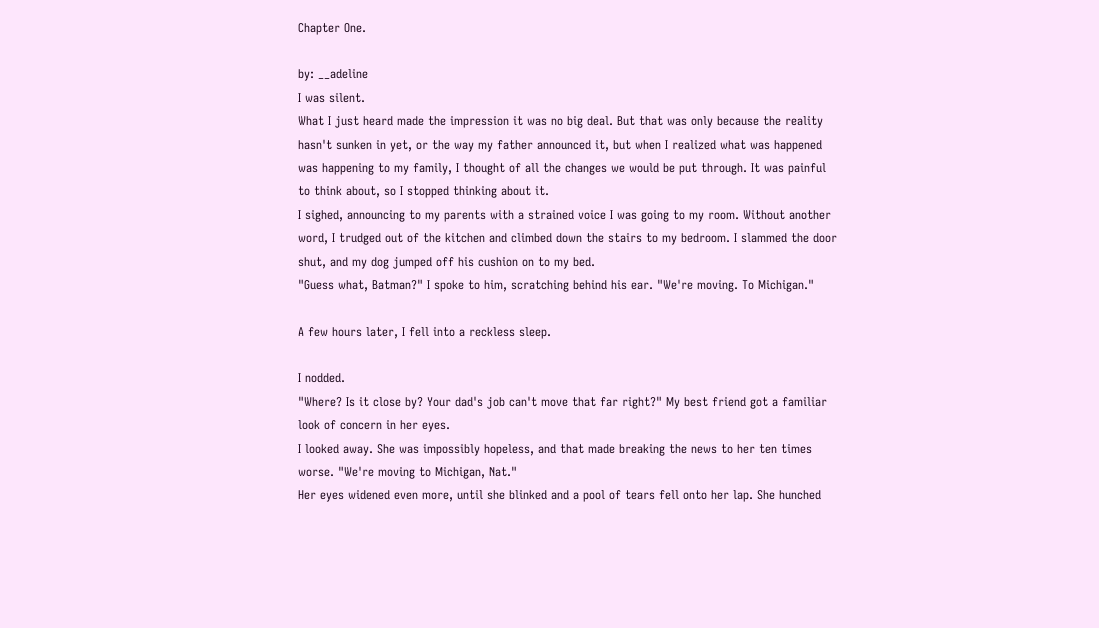Chapter One.

by: __adeline
I was silent.
What I just heard made the impression it was no big deal. But that was only because the reality hasn't sunken in yet, or the way my father announced it, but when I realized what was happened was happening to my family, I thought of all the changes we would be put through. It was painful to think about, so I stopped thinking about it.
I sighed, announcing to my parents with a strained voice I was going to my room. Without another word, I trudged out of the kitchen and climbed down the stairs to my bedroom. I slammed the door shut, and my dog jumped off his cushion on to my bed.
"Guess what, Batman?" I spoke to him, scratching behind his ear. "We're moving. To Michigan."

A few hours later, I fell into a reckless sleep.

I nodded.
"Where? Is it close by? Your dad's job can't move that far right?" My best friend got a familiar look of concern in her eyes.
I looked away. She was impossibly hopeless, and that made breaking the news to her ten times worse. "We're moving to Michigan, Nat."
Her eyes widened even more, until she blinked and a pool of tears fell onto her lap. She hunched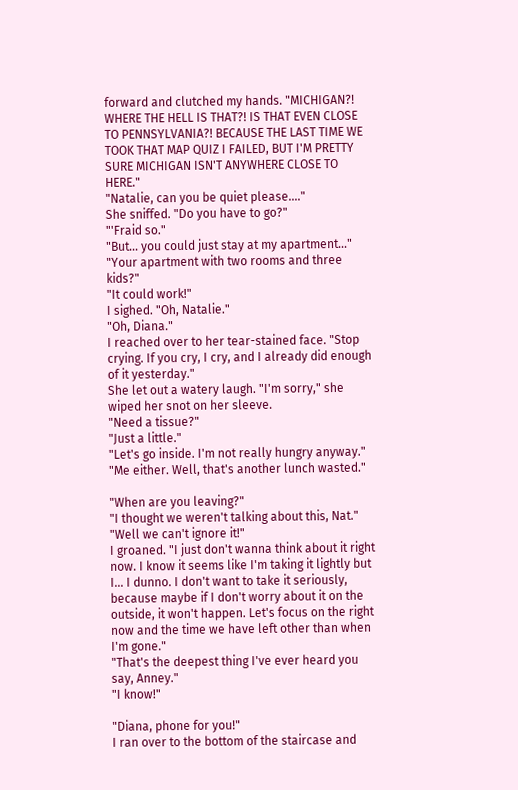forward and clutched my hands. "MICHIGAN?! WHERE THE HELL IS THAT?! IS THAT EVEN CLOSE TO PENNSYLVANIA?! BECAUSE THE LAST TIME WE TOOK THAT MAP QUIZ I FAILED, BUT I'M PRETTY SURE MICHIGAN ISN'T ANYWHERE CLOSE TO HERE."
"Natalie, can you be quiet please...."
She sniffed. "Do you have to go?"
"'Fraid so."
"But... you could just stay at my apartment..."
"Your apartment with two rooms and three kids?"
"It could work!"
I sighed. "Oh, Natalie."
"Oh, Diana."
I reached over to her tear-stained face. "Stop crying. If you cry, I cry, and I already did enough of it yesterday."
She let out a watery laugh. "I'm sorry," she wiped her snot on her sleeve.
"Need a tissue?"
"Just a little."
"Let's go inside. I'm not really hungry anyway."
"Me either. Well, that's another lunch wasted."

"When are you leaving?"
"I thought we weren't talking about this, Nat."
"Well we can't ignore it!"
I groaned. "I just don't wanna think about it right now. I know it seems like I'm taking it lightly but I... I dunno. I don't want to take it seriously, because maybe if I don't worry about it on the outside, it won't happen. Let's focus on the right now and the time we have left other than when I'm gone."
"That's the deepest thing I've ever heard you say, Anney."
"I know!"

"Diana, phone for you!"
I ran over to the bottom of the staircase and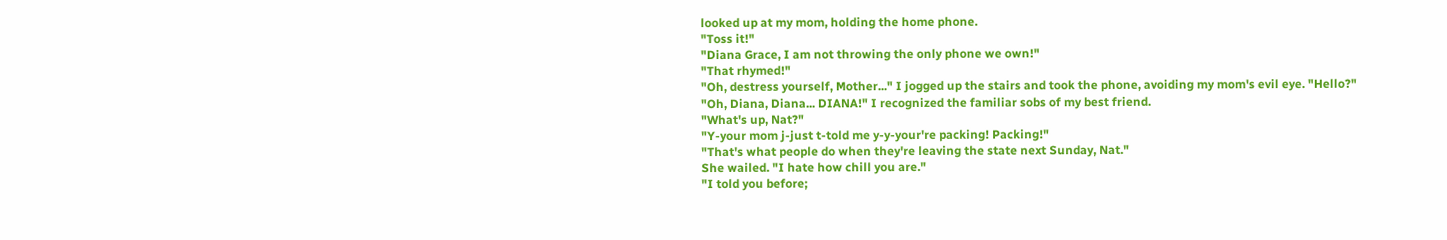looked up at my mom, holding the home phone.
"Toss it!"
"Diana Grace, I am not throwing the only phone we own!"
"That rhymed!"
"Oh, destress yourself, Mother..." I jogged up the stairs and took the phone, avoiding my mom's evil eye. "Hello?"
"Oh, Diana, Diana... DIANA!" I recognized the familiar sobs of my best friend.
"What's up, Nat?"
"Y-your mom j-just t-told me y-y-your're packing! Packing!"
"That's what people do when they're leaving the state next Sunday, Nat."
She wailed. "I hate how chill you are."
"I told you before;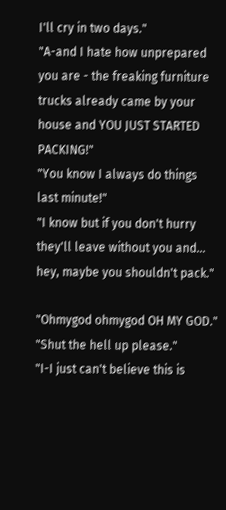I'll cry in two days."
"A-and I hate how unprepared you are - the freaking furniture trucks already came by your house and YOU JUST STARTED PACKING!"
"You know I always do things last minute!"
"I know but if you don't hurry they'll leave without you and... hey, maybe you shouldn't pack."

"Ohmygod ohmygod OH MY GOD."
"Shut the hell up please."
"I-I just can't believe this is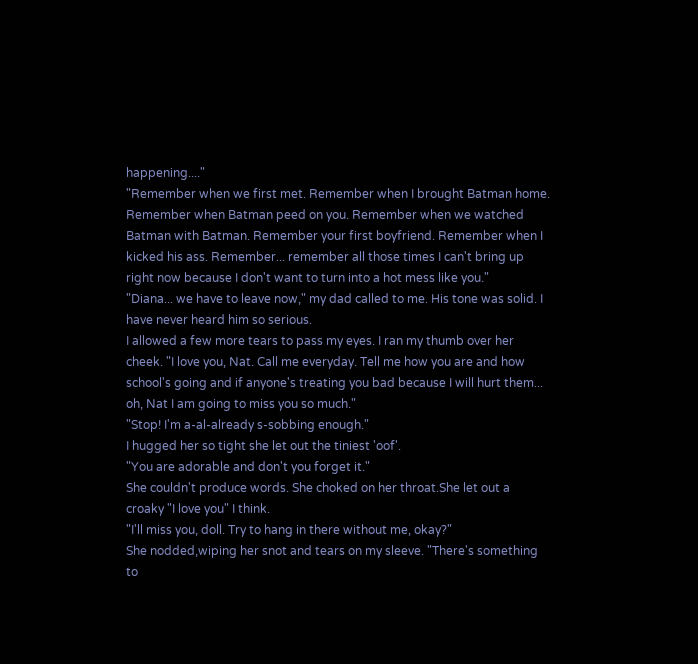happening...."
"Remember when we first met. Remember when I brought Batman home. Remember when Batman peed on you. Remember when we watched Batman with Batman. Remember your first boyfriend. Remember when I kicked his ass. Remember... remember all those times I can't bring up right now because I don't want to turn into a hot mess like you."
"Diana... we have to leave now," my dad called to me. His tone was solid. I have never heard him so serious.
I allowed a few more tears to pass my eyes. I ran my thumb over her cheek. "I love you, Nat. Call me everyday. Tell me how you are and how school's going and if anyone's treating you bad because I will hurt them... oh, Nat I am going to miss you so much."
"Stop! I'm a-al-already s-sobbing enough."
I hugged her so tight she let out the tiniest 'oof'.
"You are adorable and don't you forget it."
She couldn't produce words. She choked on her throat.She let out a croaky "I love you" I think.
"I'll miss you, doll. Try to hang in there without me, okay?"
She nodded,wiping her snot and tears on my sleeve. "There's something to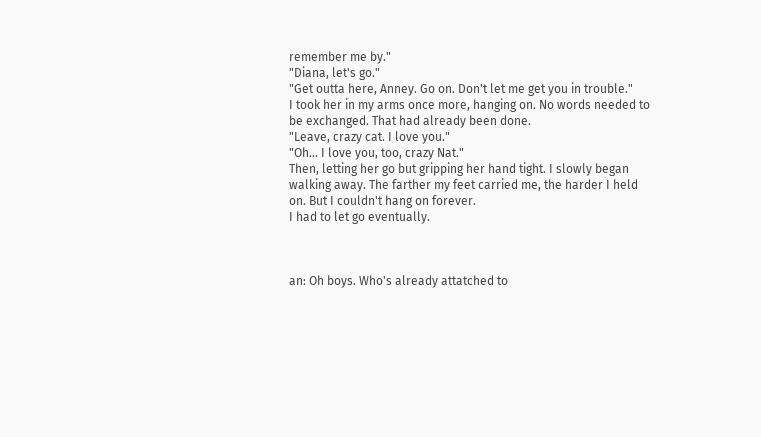remember me by."
"Diana, let's go."
"Get outta here, Anney. Go on. Don't let me get you in trouble."
I took her in my arms once more, hanging on. No words needed to be exchanged. That had already been done.
"Leave, crazy cat. I love you."
"Oh... I love you, too, crazy Nat."
Then, letting her go but gripping her hand tight. I slowly began walking away. The farther my feet carried me, the harder I held on. But I couldn't hang on forever.
I had to let go eventually.



an: Oh boys. Who's already attatched to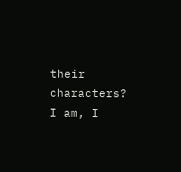their characters? I am, I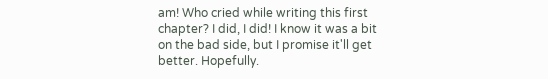am! Who cried while writing this first chapter? I did, I did! I know it was a bit on the bad side, but I promise it'll get better. Hopefully.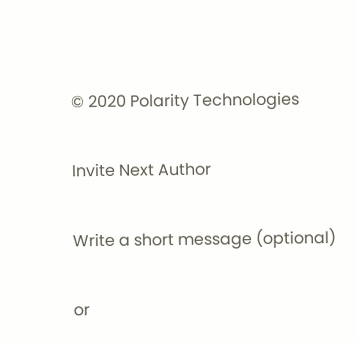© 2020 Polarity Technologies

Invite Next Author

Write a short message (optional)

or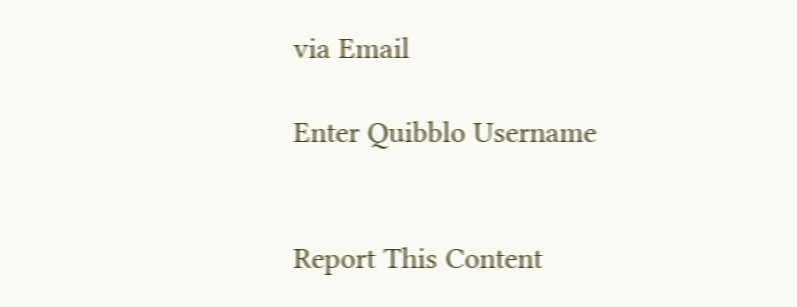via Email

Enter Quibblo Username


Report This Content